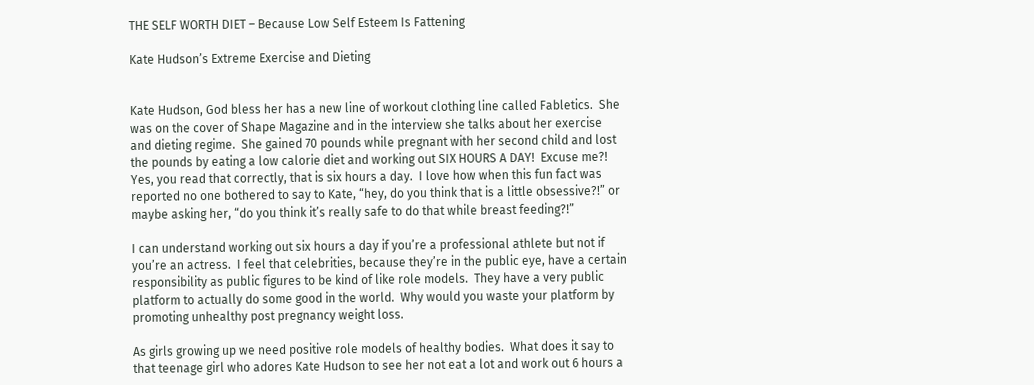THE SELF WORTH DIET – Because Low Self Esteem Is Fattening

Kate Hudson’s Extreme Exercise and Dieting


Kate Hudson, God bless her has a new line of workout clothing line called Fabletics.  She was on the cover of Shape Magazine and in the interview she talks about her exercise and dieting regime.  She gained 70 pounds while pregnant with her second child and lost the pounds by eating a low calorie diet and working out SIX HOURS A DAY!  Excuse me?! Yes, you read that correctly, that is six hours a day.  I love how when this fun fact was reported no one bothered to say to Kate, “hey, do you think that is a little obsessive?!” or maybe asking her, “do you think it’s really safe to do that while breast feeding?!”

I can understand working out six hours a day if you’re a professional athlete but not if you’re an actress.  I feel that celebrities, because they’re in the public eye, have a certain responsibility as public figures to be kind of like role models.  They have a very public platform to actually do some good in the world.  Why would you waste your platform by promoting unhealthy post pregnancy weight loss.

As girls growing up we need positive role models of healthy bodies.  What does it say to that teenage girl who adores Kate Hudson to see her not eat a lot and work out 6 hours a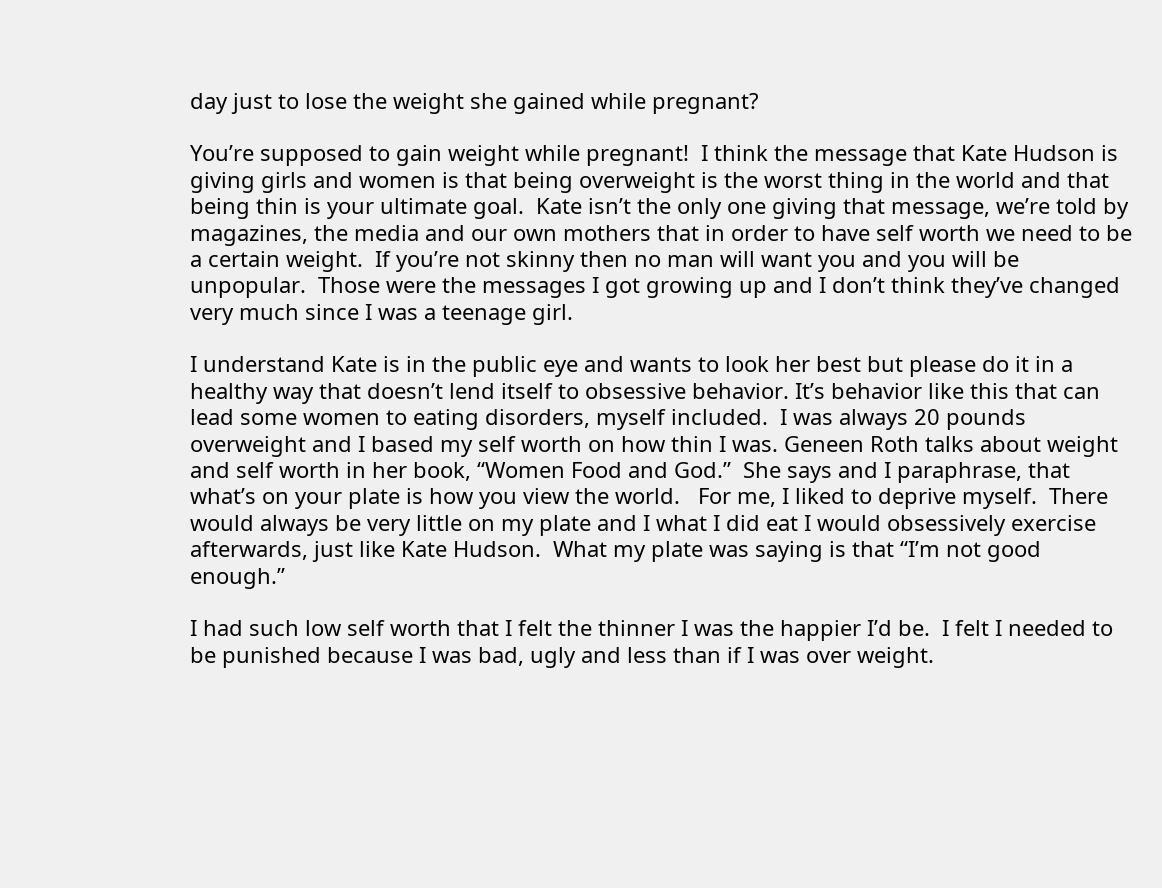day just to lose the weight she gained while pregnant?

You’re supposed to gain weight while pregnant!  I think the message that Kate Hudson is giving girls and women is that being overweight is the worst thing in the world and that being thin is your ultimate goal.  Kate isn’t the only one giving that message, we’re told by magazines, the media and our own mothers that in order to have self worth we need to be a certain weight.  If you’re not skinny then no man will want you and you will be unpopular.  Those were the messages I got growing up and I don’t think they’ve changed very much since I was a teenage girl.

I understand Kate is in the public eye and wants to look her best but please do it in a healthy way that doesn’t lend itself to obsessive behavior. It’s behavior like this that can lead some women to eating disorders, myself included.  I was always 20 pounds overweight and I based my self worth on how thin I was. Geneen Roth talks about weight and self worth in her book, “Women Food and God.”  She says and I paraphrase, that what’s on your plate is how you view the world.   For me, I liked to deprive myself.  There would always be very little on my plate and I what I did eat I would obsessively exercise afterwards, just like Kate Hudson.  What my plate was saying is that “I’m not good enough.”

I had such low self worth that I felt the thinner I was the happier I’d be.  I felt I needed to be punished because I was bad, ugly and less than if I was over weight.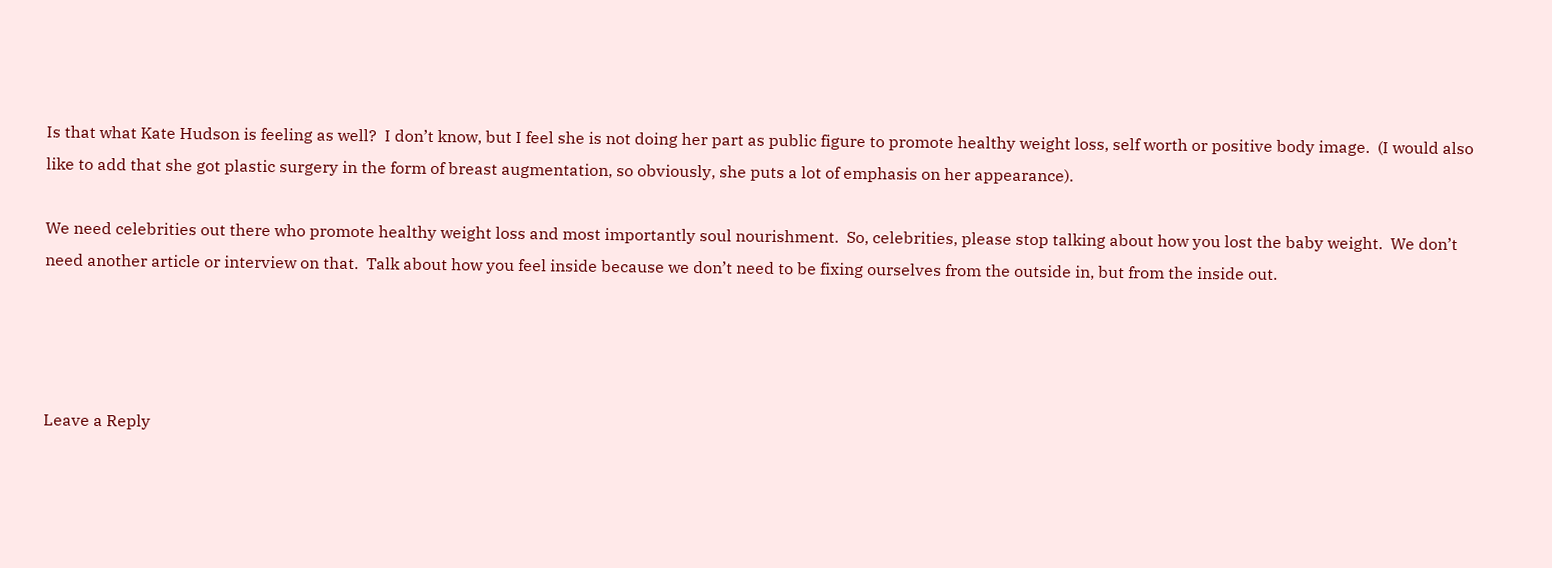Is that what Kate Hudson is feeling as well?  I don’t know, but I feel she is not doing her part as public figure to promote healthy weight loss, self worth or positive body image.  (I would also like to add that she got plastic surgery in the form of breast augmentation, so obviously, she puts a lot of emphasis on her appearance).

We need celebrities out there who promote healthy weight loss and most importantly soul nourishment.  So, celebrities, please stop talking about how you lost the baby weight.  We don’t need another article or interview on that.  Talk about how you feel inside because we don’t need to be fixing ourselves from the outside in, but from the inside out.




Leave a Reply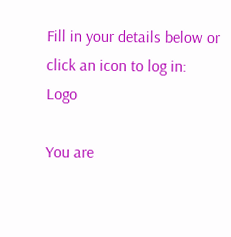Fill in your details below or click an icon to log in: Logo

You are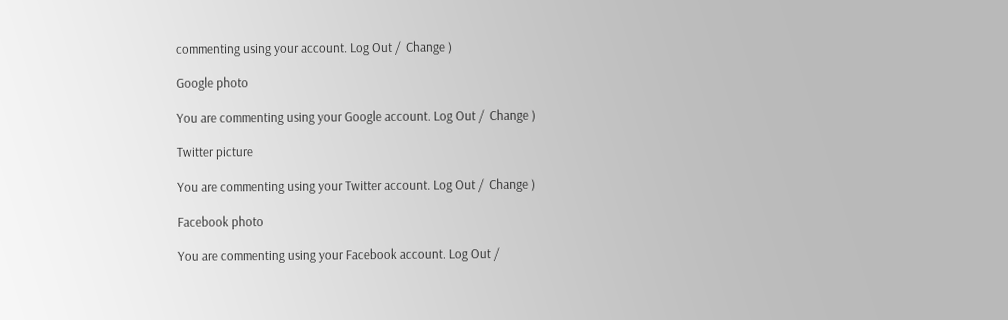commenting using your account. Log Out /  Change )

Google photo

You are commenting using your Google account. Log Out /  Change )

Twitter picture

You are commenting using your Twitter account. Log Out /  Change )

Facebook photo

You are commenting using your Facebook account. Log Out /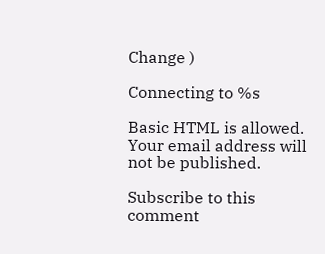Change )

Connecting to %s

Basic HTML is allowed. Your email address will not be published.

Subscribe to this comment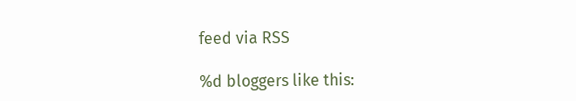feed via RSS

%d bloggers like this: